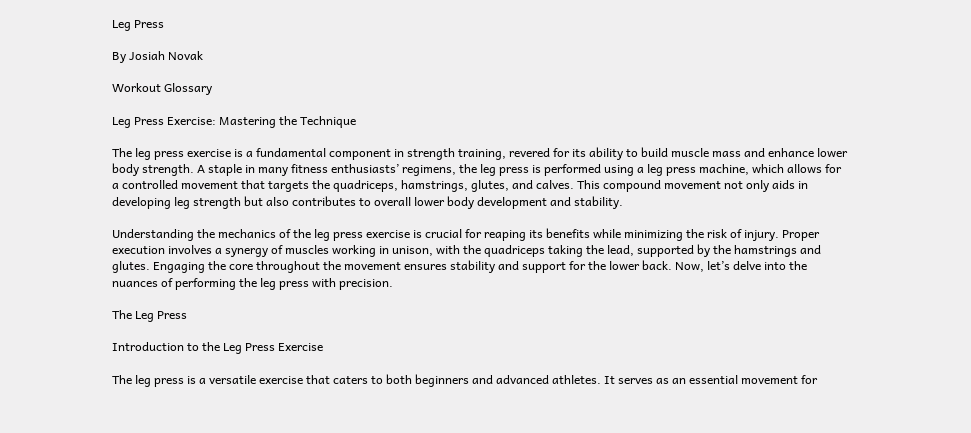Leg Press

By Josiah Novak

Workout Glossary

Leg Press Exercise: Mastering the Technique

The leg press exercise is a fundamental component in strength training, revered for its ability to build muscle mass and enhance lower body strength. A staple in many fitness enthusiasts’ regimens, the leg press is performed using a leg press machine, which allows for a controlled movement that targets the quadriceps, hamstrings, glutes, and calves. This compound movement not only aids in developing leg strength but also contributes to overall lower body development and stability.

Understanding the mechanics of the leg press exercise is crucial for reaping its benefits while minimizing the risk of injury. Proper execution involves a synergy of muscles working in unison, with the quadriceps taking the lead, supported by the hamstrings and glutes. Engaging the core throughout the movement ensures stability and support for the lower back. Now, let’s delve into the nuances of performing the leg press with precision.

The Leg Press

Introduction to the Leg Press Exercise

The leg press is a versatile exercise that caters to both beginners and advanced athletes. It serves as an essential movement for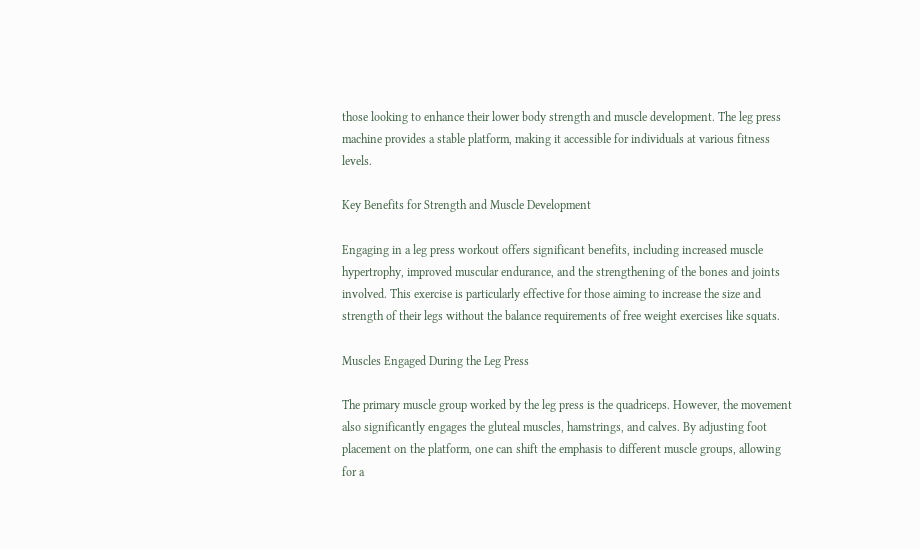those looking to enhance their lower body strength and muscle development. The leg press machine provides a stable platform, making it accessible for individuals at various fitness levels.

Key Benefits for Strength and Muscle Development

Engaging in a leg press workout offers significant benefits, including increased muscle hypertrophy, improved muscular endurance, and the strengthening of the bones and joints involved. This exercise is particularly effective for those aiming to increase the size and strength of their legs without the balance requirements of free weight exercises like squats.

Muscles Engaged During the Leg Press

The primary muscle group worked by the leg press is the quadriceps. However, the movement also significantly engages the gluteal muscles, hamstrings, and calves. By adjusting foot placement on the platform, one can shift the emphasis to different muscle groups, allowing for a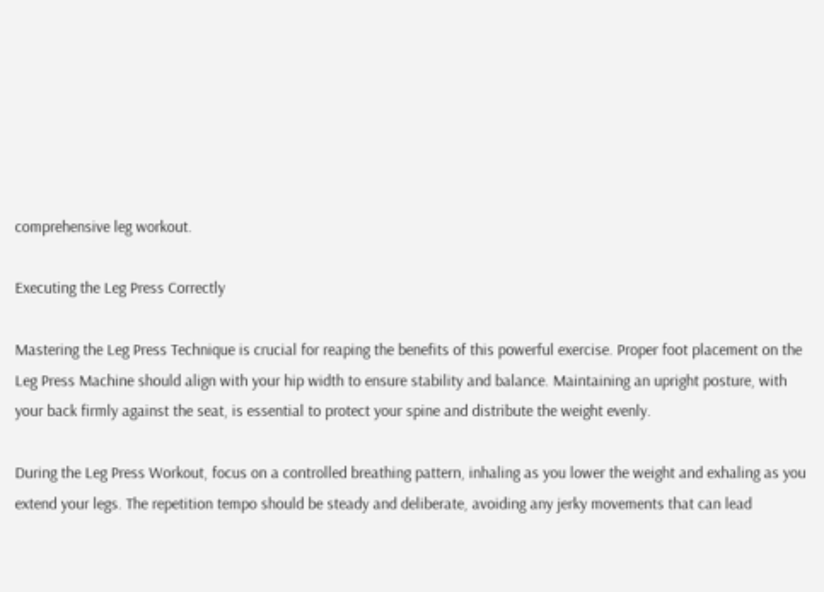comprehensive leg workout.

Executing the Leg Press Correctly

Mastering the Leg Press Technique is crucial for reaping the benefits of this powerful exercise. Proper foot placement on the Leg Press Machine should align with your hip width to ensure stability and balance. Maintaining an upright posture, with your back firmly against the seat, is essential to protect your spine and distribute the weight evenly.

During the Leg Press Workout, focus on a controlled breathing pattern, inhaling as you lower the weight and exhaling as you extend your legs. The repetition tempo should be steady and deliberate, avoiding any jerky movements that can lead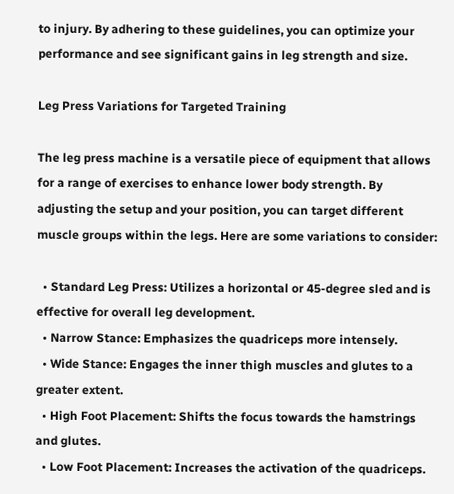to injury. By adhering to these guidelines, you can optimize your performance and see significant gains in leg strength and size.

Leg Press Variations for Targeted Training

The leg press machine is a versatile piece of equipment that allows for a range of exercises to enhance lower body strength. By adjusting the setup and your position, you can target different muscle groups within the legs. Here are some variations to consider:

  • Standard Leg Press: Utilizes a horizontal or 45-degree sled and is effective for overall leg development.
  • Narrow Stance: Emphasizes the quadriceps more intensely.
  • Wide Stance: Engages the inner thigh muscles and glutes to a greater extent.
  • High Foot Placement: Shifts the focus towards the hamstrings and glutes.
  • Low Foot Placement: Increases the activation of the quadriceps.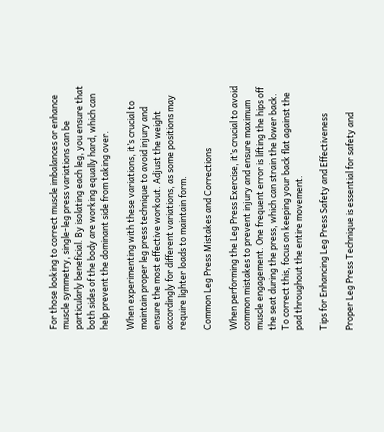For those looking to correct muscle imbalances or enhance muscle symmetry, single-leg press variations can be particularly beneficial. By isolating each leg, you ensure that both sides of the body are working equally hard, which can help prevent the dominant side from taking over.

When experimenting with these variations, it’s crucial to maintain proper leg press technique to avoid injury and ensure the most effective workout. Adjust the weight accordingly for different variations, as some positions may require lighter loads to maintain form.

Common Leg Press Mistakes and Corrections

When performing the Leg Press Exercise, it’s crucial to avoid common mistakes to prevent injury and ensure maximum muscle engagement. One frequent error is lifting the hips off the seat during the press, which can strain the lower back. To correct this, focus on keeping your back flat against the pad throughout the entire movement.

Tips for Enhancing Leg Press Safety and Effectiveness

Proper Leg Press Technique is essential for safety and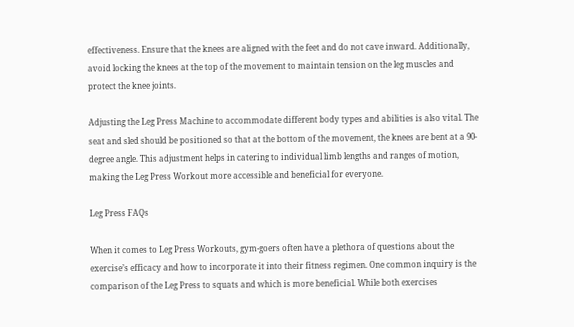effectiveness. Ensure that the knees are aligned with the feet and do not cave inward. Additionally, avoid locking the knees at the top of the movement to maintain tension on the leg muscles and protect the knee joints.

Adjusting the Leg Press Machine to accommodate different body types and abilities is also vital. The seat and sled should be positioned so that at the bottom of the movement, the knees are bent at a 90-degree angle. This adjustment helps in catering to individual limb lengths and ranges of motion, making the Leg Press Workout more accessible and beneficial for everyone.

Leg Press FAQs

When it comes to Leg Press Workouts, gym-goers often have a plethora of questions about the exercise’s efficacy and how to incorporate it into their fitness regimen. One common inquiry is the comparison of the Leg Press to squats and which is more beneficial. While both exercises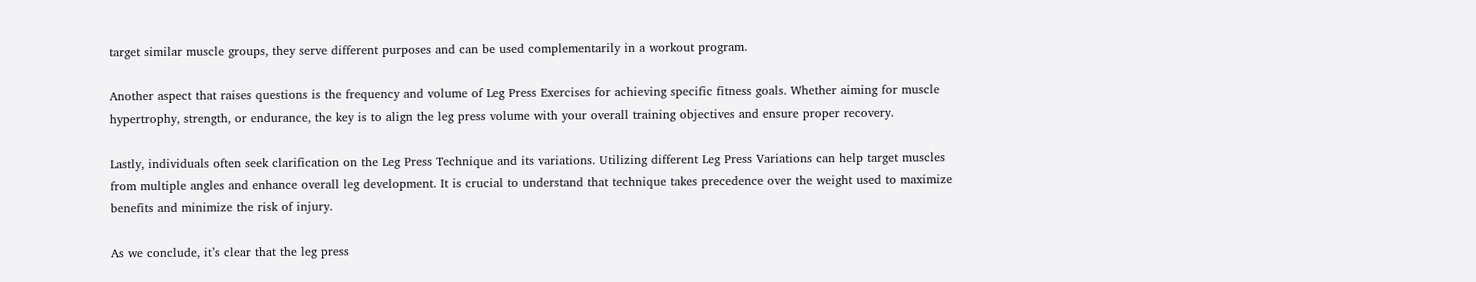target similar muscle groups, they serve different purposes and can be used complementarily in a workout program.

Another aspect that raises questions is the frequency and volume of Leg Press Exercises for achieving specific fitness goals. Whether aiming for muscle hypertrophy, strength, or endurance, the key is to align the leg press volume with your overall training objectives and ensure proper recovery.

Lastly, individuals often seek clarification on the Leg Press Technique and its variations. Utilizing different Leg Press Variations can help target muscles from multiple angles and enhance overall leg development. It is crucial to understand that technique takes precedence over the weight used to maximize benefits and minimize the risk of injury.

As we conclude, it’s clear that the leg press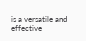is a versatile and effective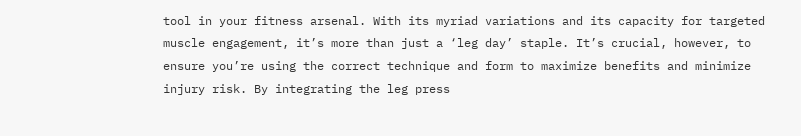tool in your fitness arsenal. With its myriad variations and its capacity for targeted muscle engagement, it’s more than just a ‘leg day’ staple. It’s crucial, however, to ensure you’re using the correct technique and form to maximize benefits and minimize injury risk. By integrating the leg press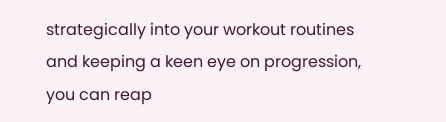strategically into your workout routines and keeping a keen eye on progression, you can reap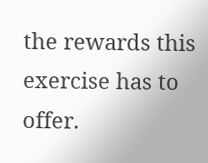the rewards this exercise has to offer.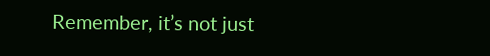Remember, it’s not just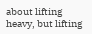about lifting heavy, but lifting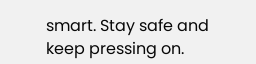smart. Stay safe and keep pressing on.